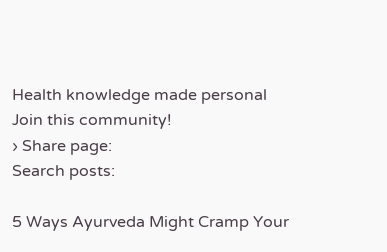Health knowledge made personal
Join this community!
› Share page:
Search posts:

5 Ways Ayurveda Might Cramp Your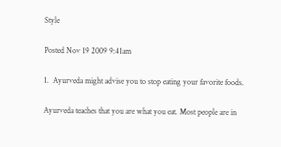Style

Posted Nov 19 2009 9:41am

1.  Ayurveda might advise you to stop eating your favorite foods.

Ayurveda teaches that you are what you eat. Most people are in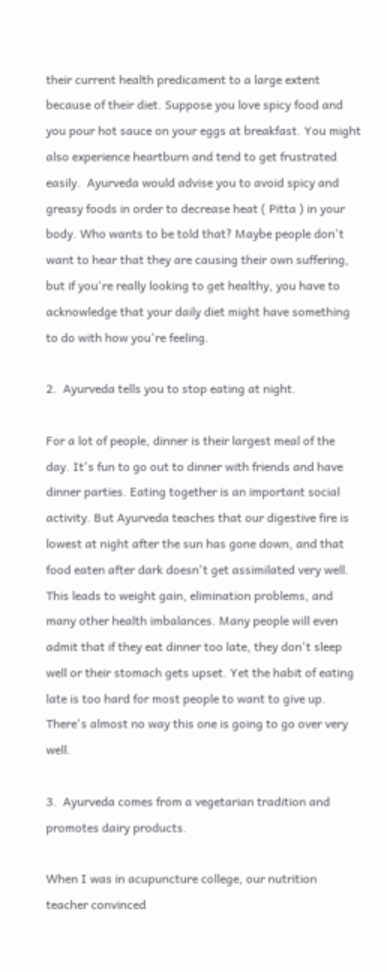their current health predicament to a large extent because of their diet. Suppose you love spicy food and you pour hot sauce on your eggs at breakfast. You might also experience heartburn and tend to get frustrated easily.  Ayurveda would advise you to avoid spicy and greasy foods in order to decrease heat ( Pitta ) in your body. Who wants to be told that? Maybe people don't want to hear that they are causing their own suffering, but if you're really looking to get healthy, you have to acknowledge that your daily diet might have something to do with how you're feeling.

2.  Ayurveda tells you to stop eating at night.

For a lot of people, dinner is their largest meal of the day. It's fun to go out to dinner with friends and have dinner parties. Eating together is an important social activity. But Ayurveda teaches that our digestive fire is lowest at night after the sun has gone down, and that food eaten after dark doesn't get assimilated very well. This leads to weight gain, elimination problems, and many other health imbalances. Many people will even admit that if they eat dinner too late, they don't sleep well or their stomach gets upset. Yet the habit of eating late is too hard for most people to want to give up. There's almost no way this one is going to go over very well.

3.  Ayurveda comes from a vegetarian tradition and promotes dairy products.

When I was in acupuncture college, our nutrition teacher convinced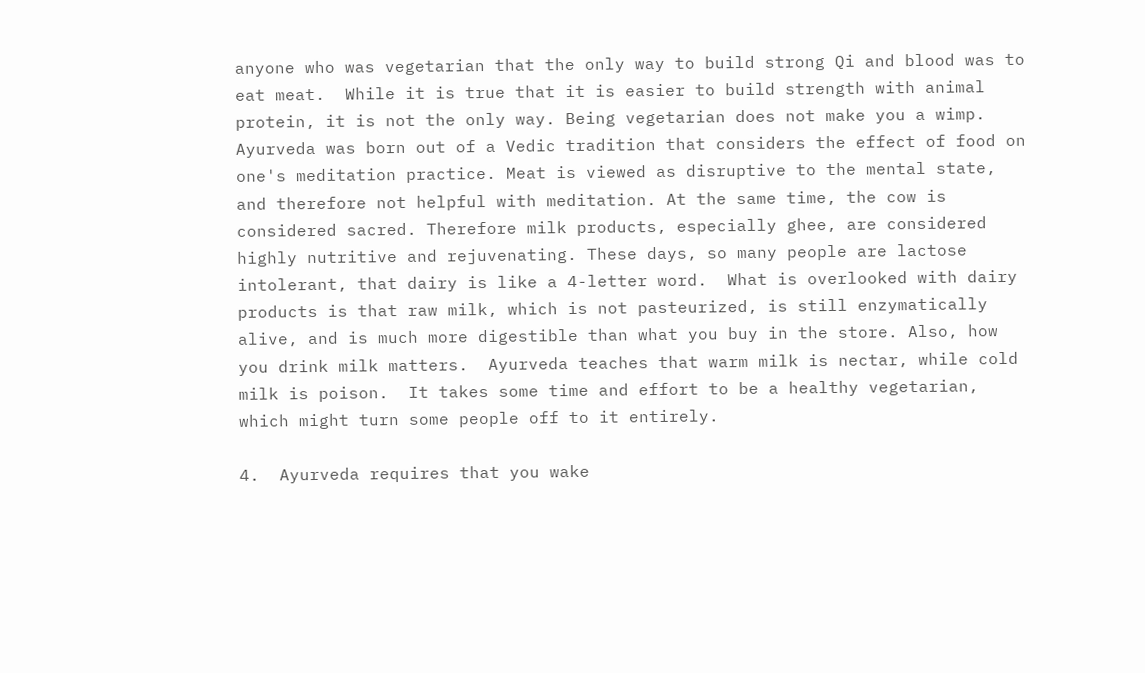anyone who was vegetarian that the only way to build strong Qi and blood was to eat meat.  While it is true that it is easier to build strength with animal protein, it is not the only way. Being vegetarian does not make you a wimp. Ayurveda was born out of a Vedic tradition that considers the effect of food on one's meditation practice. Meat is viewed as disruptive to the mental state, and therefore not helpful with meditation. At the same time, the cow is considered sacred. Therefore milk products, especially ghee, are considered highly nutritive and rejuvenating. These days, so many people are lactose intolerant, that dairy is like a 4-letter word.  What is overlooked with dairy products is that raw milk, which is not pasteurized, is still enzymatically alive, and is much more digestible than what you buy in the store. Also, how you drink milk matters.  Ayurveda teaches that warm milk is nectar, while cold milk is poison.  It takes some time and effort to be a healthy vegetarian, which might turn some people off to it entirely.

4.  Ayurveda requires that you wake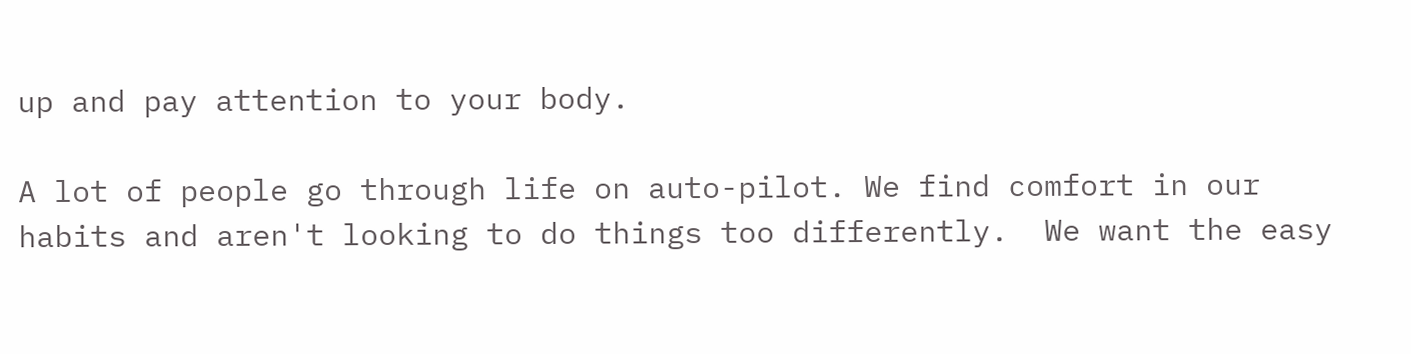up and pay attention to your body.

A lot of people go through life on auto-pilot. We find comfort in our habits and aren't looking to do things too differently.  We want the easy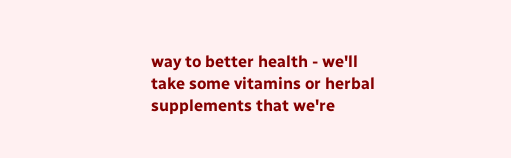way to better health - we'll take some vitamins or herbal supplements that we're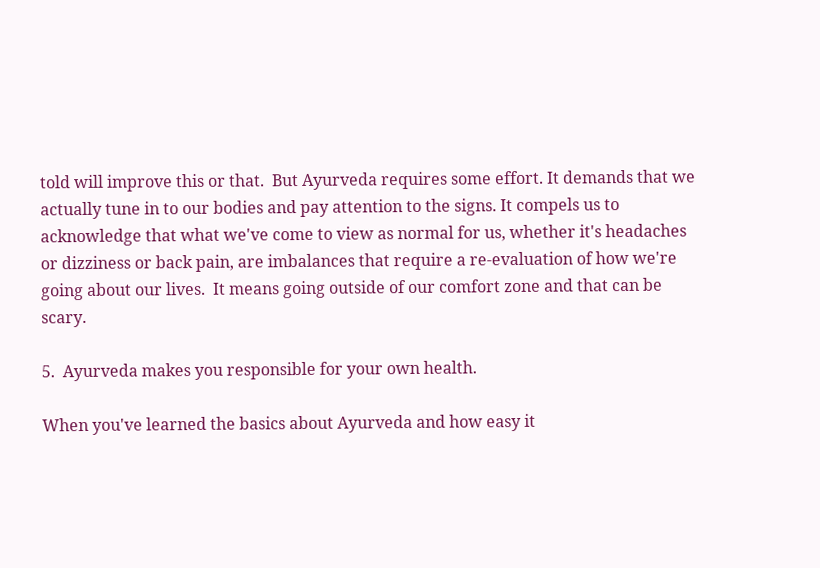told will improve this or that.  But Ayurveda requires some effort. It demands that we actually tune in to our bodies and pay attention to the signs. It compels us to acknowledge that what we've come to view as normal for us, whether it's headaches or dizziness or back pain, are imbalances that require a re-evaluation of how we're going about our lives.  It means going outside of our comfort zone and that can be scary.

5.  Ayurveda makes you responsible for your own health.

When you've learned the basics about Ayurveda and how easy it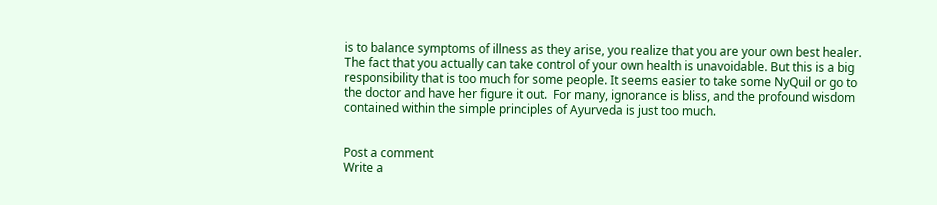is to balance symptoms of illness as they arise, you realize that you are your own best healer. The fact that you actually can take control of your own health is unavoidable. But this is a big responsibility that is too much for some people. It seems easier to take some NyQuil or go to the doctor and have her figure it out.  For many, ignorance is bliss, and the profound wisdom contained within the simple principles of Ayurveda is just too much.


Post a comment
Write a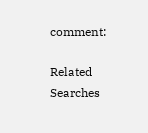comment:

Related Searches